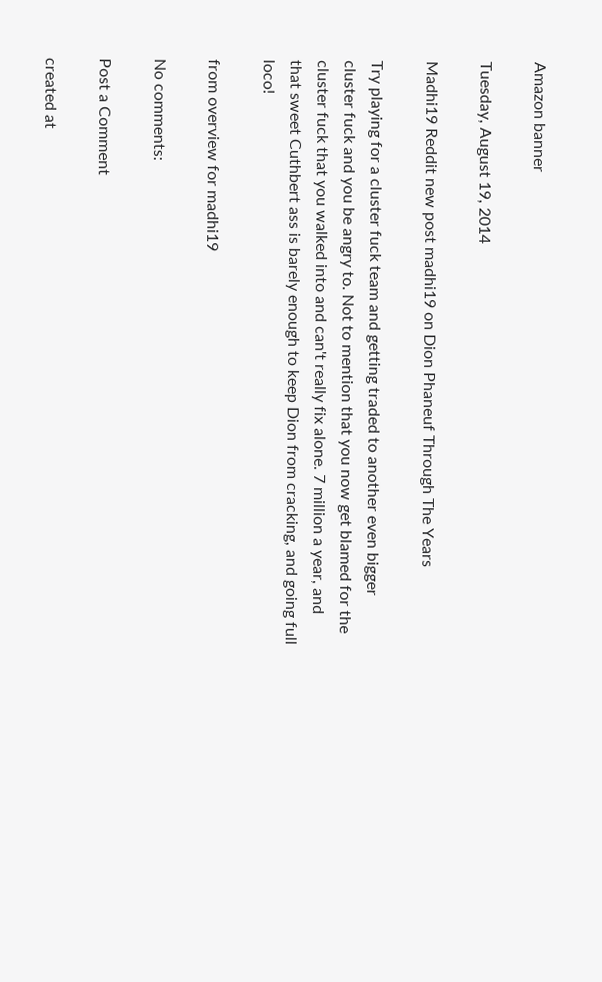Amazon banner

Tuesday, August 19, 2014

Madhi19 Reddit new post madhi19 on Dion Phaneuf Through The Years

Try playing for a cluster fuck team and getting traded to another even bigger cluster fuck and you be angry to. Not to mention that you now get blamed for the cluster fuck that you walked into and can't really fix alone. 7 million a year, and that sweet Cuthbert ass is barely enough to keep Dion from cracking, and going full loco!

from overview for madhi19

No comments:

Post a Comment

created at